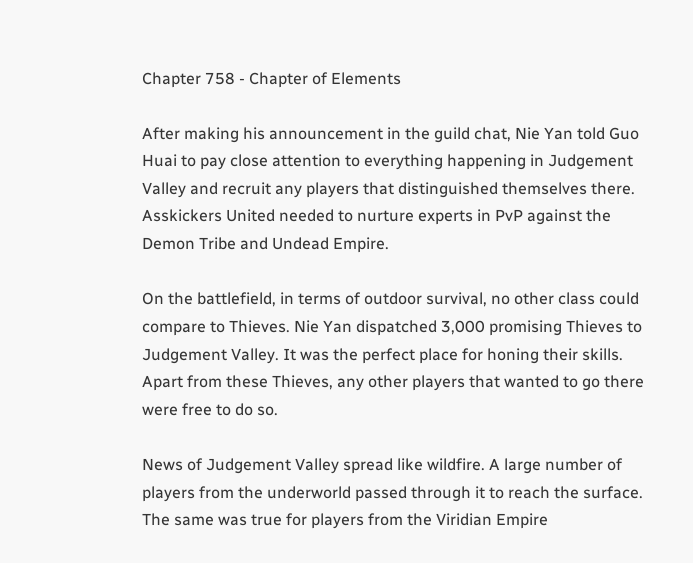Chapter 758 - Chapter of Elements

After making his announcement in the guild chat, Nie Yan told Guo Huai to pay close attention to everything happening in Judgement Valley and recruit any players that distinguished themselves there. Asskickers United needed to nurture experts in PvP against the Demon Tribe and Undead Empire.

On the battlefield, in terms of outdoor survival, no other class could compare to Thieves. Nie Yan dispatched 3,000 promising Thieves to Judgement Valley. It was the perfect place for honing their skills. Apart from these Thieves, any other players that wanted to go there were free to do so.

News of Judgement Valley spread like wildfire. A large number of players from the underworld passed through it to reach the surface. The same was true for players from the Viridian Empire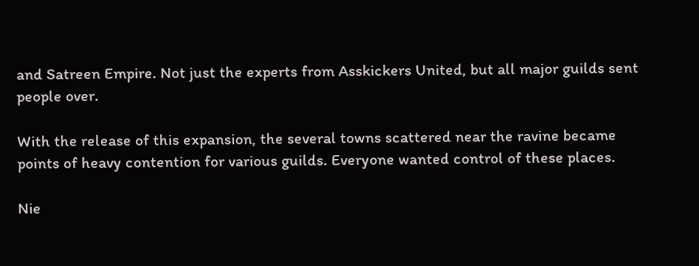and Satreen Empire. Not just the experts from Asskickers United, but all major guilds sent people over.

With the release of this expansion, the several towns scattered near the ravine became points of heavy contention for various guilds. Everyone wanted control of these places.

Nie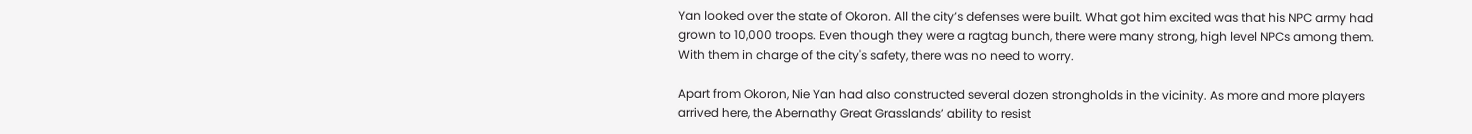Yan looked over the state of Okoron. All the city’s defenses were built. What got him excited was that his NPC army had grown to 10,000 troops. Even though they were a ragtag bunch, there were many strong, high level NPCs among them. With them in charge of the city's safety, there was no need to worry.

Apart from Okoron, Nie Yan had also constructed several dozen strongholds in the vicinity. As more and more players arrived here, the Abernathy Great Grasslands’ ability to resist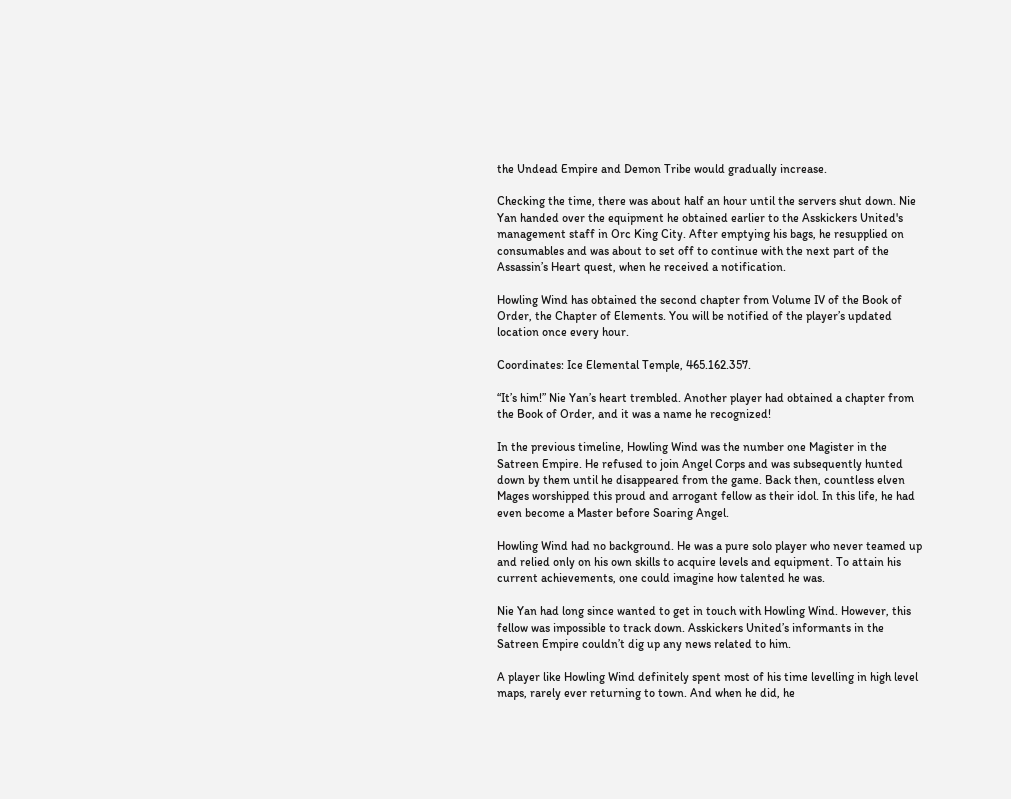the Undead Empire and Demon Tribe would gradually increase.

Checking the time, there was about half an hour until the servers shut down. Nie Yan handed over the equipment he obtained earlier to the Asskickers United's management staff in Orc King City. After emptying his bags, he resupplied on consumables and was about to set off to continue with the next part of the Assassin’s Heart quest, when he received a notification.

Howling Wind has obtained the second chapter from Volume IV of the Book of Order, the Chapter of Elements. You will be notified of the player’s updated location once every hour.

Coordinates: Ice Elemental Temple, 465.162.357.

“It’s him!” Nie Yan’s heart trembled. Another player had obtained a chapter from the Book of Order, and it was a name he recognized!

In the previous timeline, Howling Wind was the number one Magister in the Satreen Empire. He refused to join Angel Corps and was subsequently hunted down by them until he disappeared from the game. Back then, countless elven Mages worshipped this proud and arrogant fellow as their idol. In this life, he had even become a Master before Soaring Angel.

Howling Wind had no background. He was a pure solo player who never teamed up and relied only on his own skills to acquire levels and equipment. To attain his current achievements, one could imagine how talented he was.

Nie Yan had long since wanted to get in touch with Howling Wind. However, this fellow was impossible to track down. Asskickers United’s informants in the Satreen Empire couldn’t dig up any news related to him.

A player like Howling Wind definitely spent most of his time levelling in high level maps, rarely ever returning to town. And when he did, he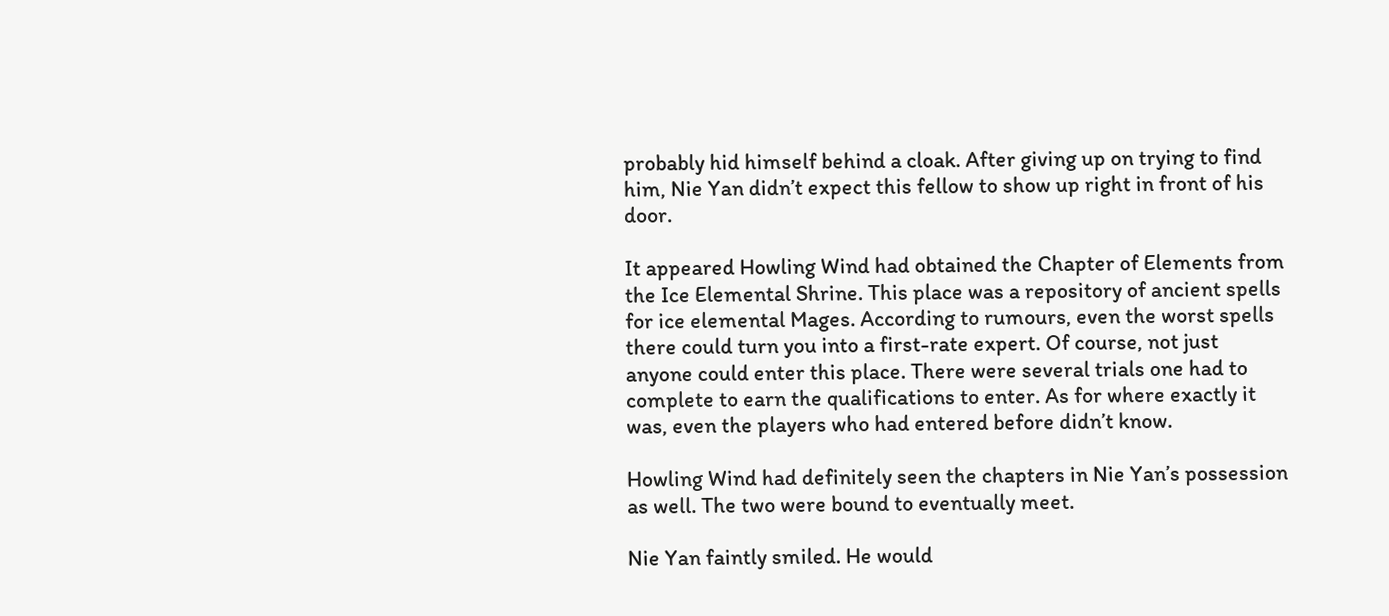probably hid himself behind a cloak. After giving up on trying to find him, Nie Yan didn’t expect this fellow to show up right in front of his door.

It appeared Howling Wind had obtained the Chapter of Elements from the Ice Elemental Shrine. This place was a repository of ancient spells for ice elemental Mages. According to rumours, even the worst spells there could turn you into a first-rate expert. Of course, not just anyone could enter this place. There were several trials one had to complete to earn the qualifications to enter. As for where exactly it was, even the players who had entered before didn’t know.

Howling Wind had definitely seen the chapters in Nie Yan’s possession as well. The two were bound to eventually meet.

Nie Yan faintly smiled. He would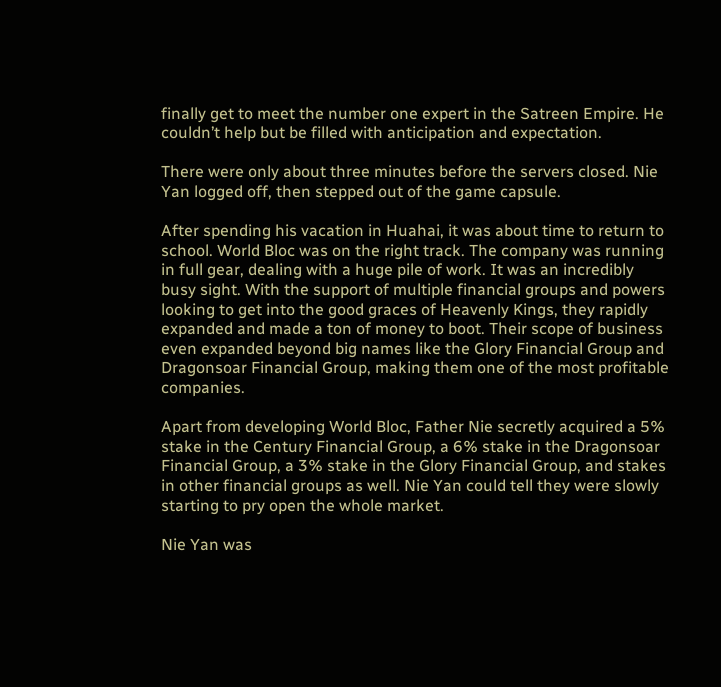finally get to meet the number one expert in the Satreen Empire. He couldn’t help but be filled with anticipation and expectation.

There were only about three minutes before the servers closed. Nie Yan logged off, then stepped out of the game capsule.

After spending his vacation in Huahai, it was about time to return to school. World Bloc was on the right track. The company was running in full gear, dealing with a huge pile of work. It was an incredibly busy sight. With the support of multiple financial groups and powers looking to get into the good graces of Heavenly Kings, they rapidly expanded and made a ton of money to boot. Their scope of business even expanded beyond big names like the Glory Financial Group and Dragonsoar Financial Group, making them one of the most profitable companies.

Apart from developing World Bloc, Father Nie secretly acquired a 5% stake in the Century Financial Group, a 6% stake in the Dragonsoar Financial Group, a 3% stake in the Glory Financial Group, and stakes in other financial groups as well. Nie Yan could tell they were slowly starting to pry open the whole market.

Nie Yan was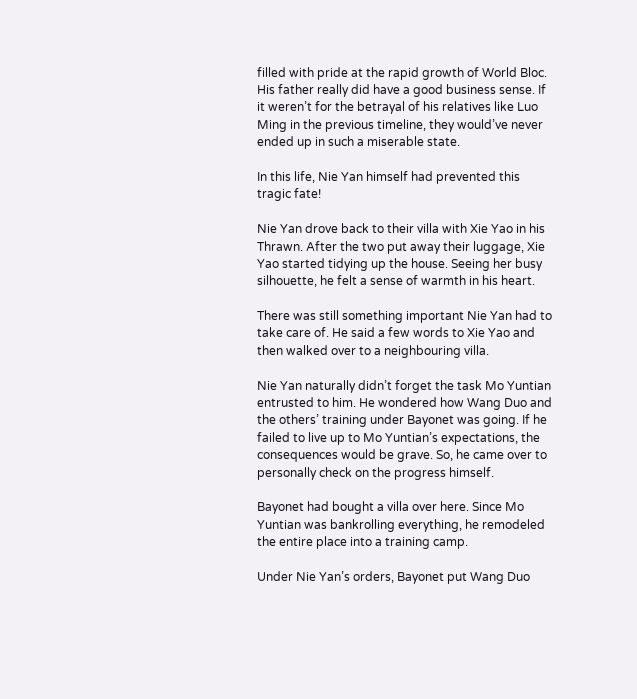filled with pride at the rapid growth of World Bloc. His father really did have a good business sense. If it weren’t for the betrayal of his relatives like Luo Ming in the previous timeline, they would’ve never ended up in such a miserable state.

In this life, Nie Yan himself had prevented this tragic fate!

Nie Yan drove back to their villa with Xie Yao in his Thrawn. After the two put away their luggage, Xie Yao started tidying up the house. Seeing her busy silhouette, he felt a sense of warmth in his heart.

There was still something important Nie Yan had to take care of. He said a few words to Xie Yao and then walked over to a neighbouring villa.

Nie Yan naturally didn’t forget the task Mo Yuntian entrusted to him. He wondered how Wang Duo and the others’ training under Bayonet was going. If he failed to live up to Mo Yuntian’s expectations, the consequences would be grave. So, he came over to personally check on the progress himself.

Bayonet had bought a villa over here. Since Mo Yuntian was bankrolling everything, he remodeled the entire place into a training camp.

Under Nie Yan’s orders, Bayonet put Wang Duo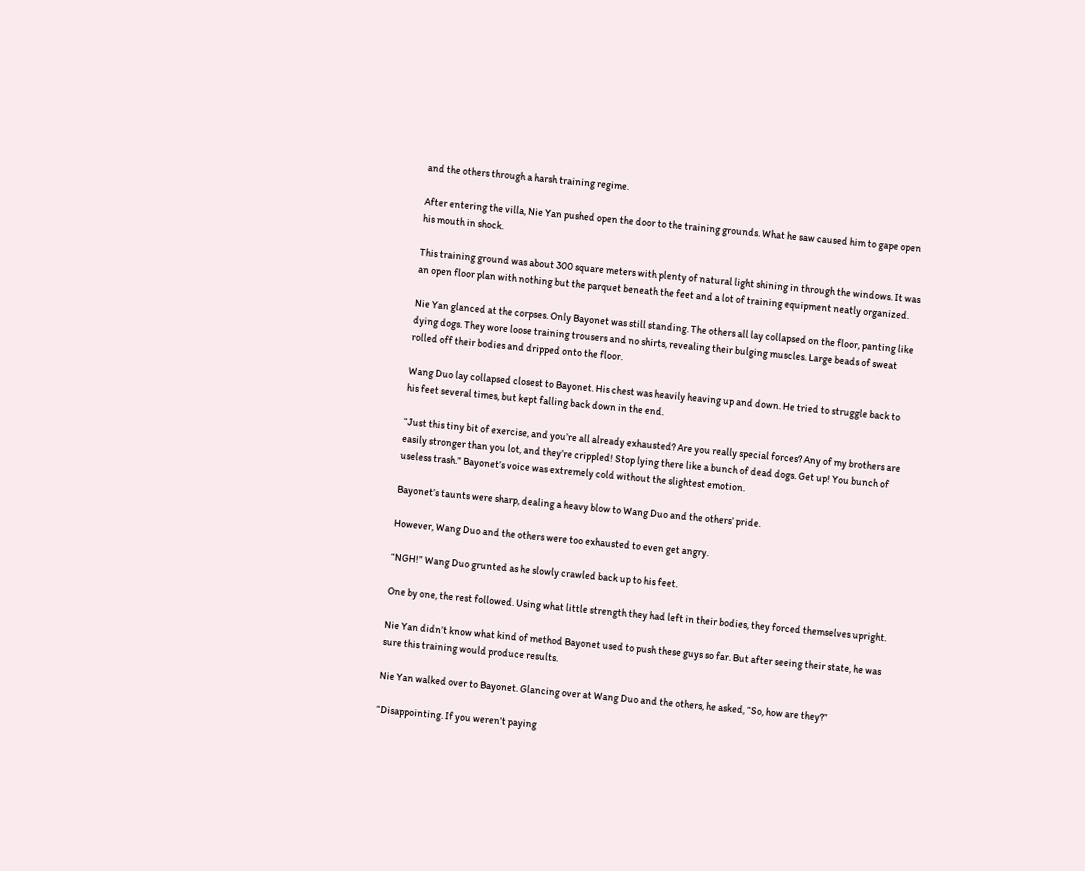and the others through a harsh training regime.

After entering the villa, Nie Yan pushed open the door to the training grounds. What he saw caused him to gape open his mouth in shock.

This training ground was about 300 square meters with plenty of natural light shining in through the windows. It was an open floor plan with nothing but the parquet beneath the feet and a lot of training equipment neatly organized.

Nie Yan glanced at the corpses. Only Bayonet was still standing. The others all lay collapsed on the floor, panting like dying dogs. They wore loose training trousers and no shirts, revealing their bulging muscles. Large beads of sweat rolled off their bodies and dripped onto the floor.

Wang Duo lay collapsed closest to Bayonet. His chest was heavily heaving up and down. He tried to struggle back to his feet several times, but kept falling back down in the end.

“Just this tiny bit of exercise, and you’re all already exhausted? Are you really special forces? Any of my brothers are easily stronger than you lot, and they’re crippled! Stop lying there like a bunch of dead dogs. Get up! You bunch of useless trash.” Bayonet’s voice was extremely cold without the slightest emotion.

Bayonet’s taunts were sharp, dealing a heavy blow to Wang Duo and the others’ pride.

However, Wang Duo and the others were too exhausted to even get angry.

“NGH!” Wang Duo grunted as he slowly crawled back up to his feet.

One by one, the rest followed. Using what little strength they had left in their bodies, they forced themselves upright.

Nie Yan didn’t know what kind of method Bayonet used to push these guys so far. But after seeing their state, he was sure this training would produce results.

Nie Yan walked over to Bayonet. Glancing over at Wang Duo and the others, he asked, “So, how are they?”

“Disappointing. If you weren’t paying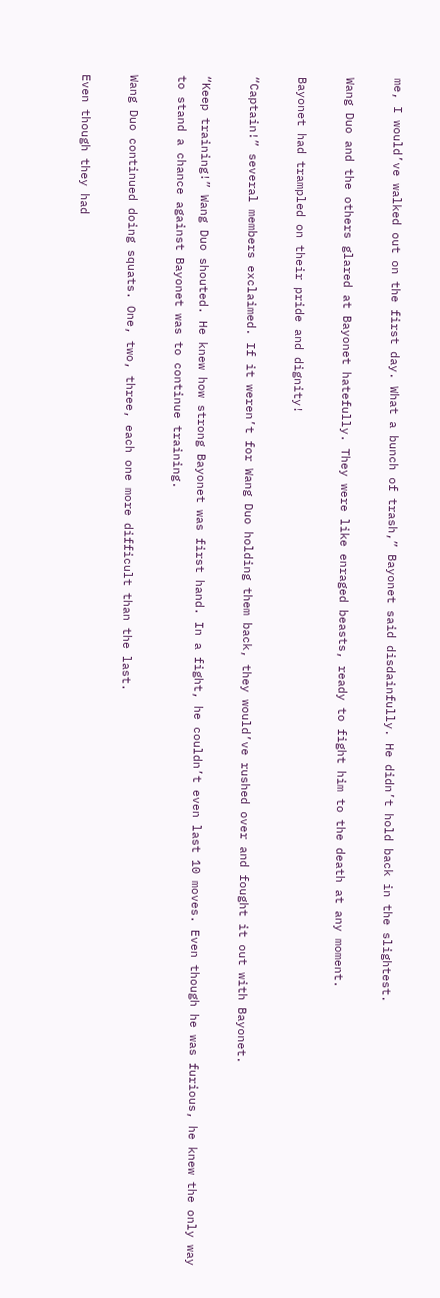me, I would’ve walked out on the first day. What a bunch of trash,” Bayonet said disdainfully. He didn’t hold back in the slightest.

Wang Duo and the others glared at Bayonet hatefully. They were like enraged beasts, ready to fight him to the death at any moment.

Bayonet had trampled on their pride and dignity!

“Captain!” several members exclaimed. If it weren’t for Wang Duo holding them back, they would’ve rushed over and fought it out with Bayonet.

“Keep training!” Wang Duo shouted. He knew how strong Bayonet was first hand. In a fight, he couldn’t even last 10 moves. Even though he was furious, he knew the only way to stand a chance against Bayonet was to continue training.

Wang Duo continued doing squats. One, two, three, each one more difficult than the last.

Even though they had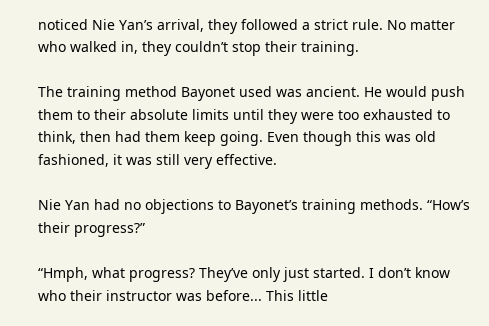noticed Nie Yan’s arrival, they followed a strict rule. No matter who walked in, they couldn’t stop their training.

The training method Bayonet used was ancient. He would push them to their absolute limits until they were too exhausted to think, then had them keep going. Even though this was old fashioned, it was still very effective.

Nie Yan had no objections to Bayonet’s training methods. “How’s their progress?”

“Hmph, what progress? They’ve only just started. I don’t know who their instructor was before... This little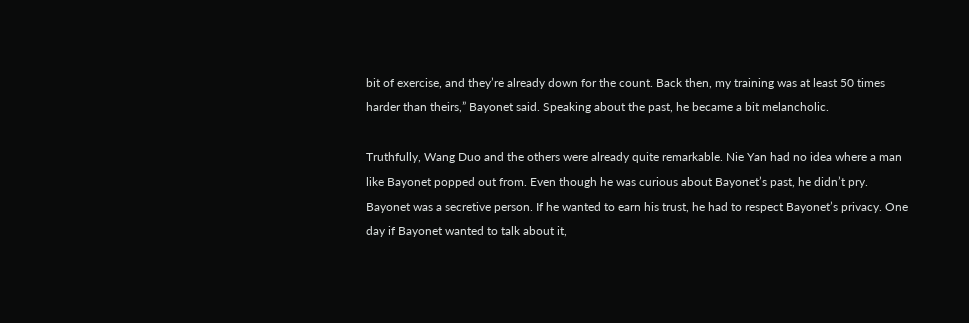bit of exercise, and they’re already down for the count. Back then, my training was at least 50 times harder than theirs,” Bayonet said. Speaking about the past, he became a bit melancholic.

Truthfully, Wang Duo and the others were already quite remarkable. Nie Yan had no idea where a man like Bayonet popped out from. Even though he was curious about Bayonet’s past, he didn’t pry. Bayonet was a secretive person. If he wanted to earn his trust, he had to respect Bayonet’s privacy. One day if Bayonet wanted to talk about it,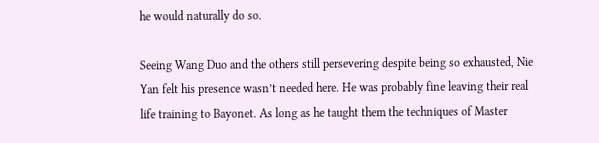he would naturally do so.

Seeing Wang Duo and the others still persevering despite being so exhausted, Nie Yan felt his presence wasn’t needed here. He was probably fine leaving their real life training to Bayonet. As long as he taught them the techniques of Master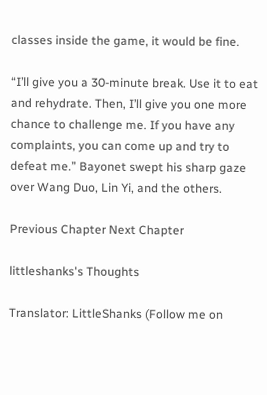classes inside the game, it would be fine.

“I’ll give you a 30-minute break. Use it to eat and rehydrate. Then, I’ll give you one more chance to challenge me. If you have any complaints, you can come up and try to defeat me.” Bayonet swept his sharp gaze over Wang Duo, Lin Yi, and the others.

Previous Chapter Next Chapter

littleshanks's Thoughts

Translator: LittleShanks (Follow me on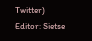Twitter)
Editor: Sietse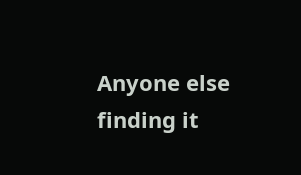Anyone else finding it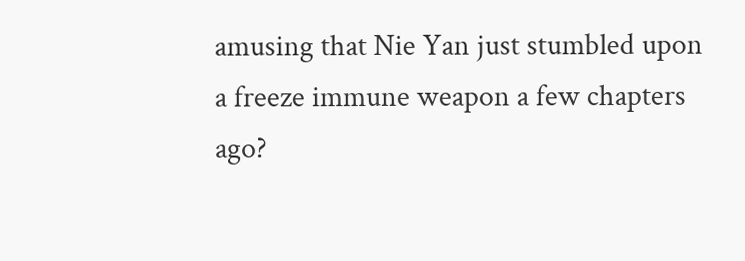amusing that Nie Yan just stumbled upon a freeze immune weapon a few chapters ago?